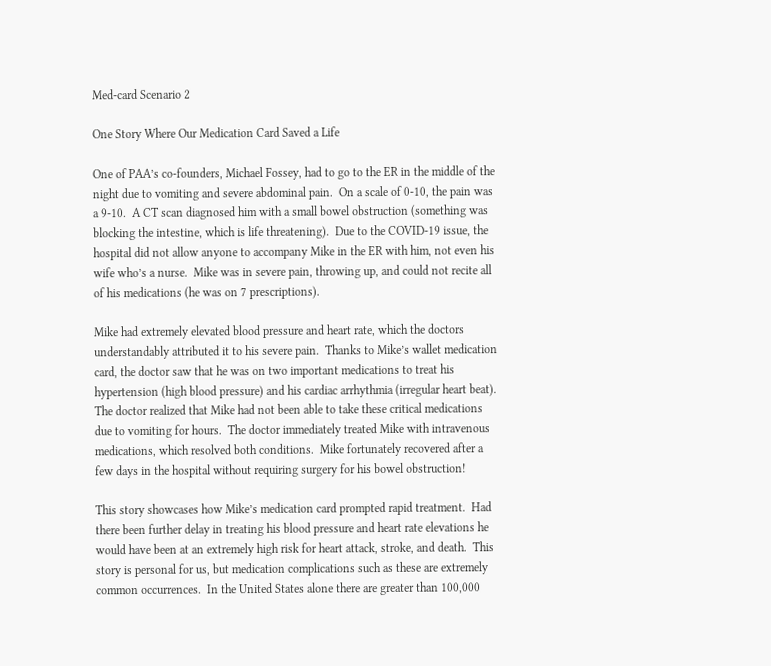Med-card Scenario 2

One Story Where Our Medication Card Saved a Life

One of PAA’s co-founders, Michael Fossey, had to go to the ER in the middle of the night due to vomiting and severe abdominal pain.  On a scale of 0-10, the pain was a 9-10.  A CT scan diagnosed him with a small bowel obstruction (something was blocking the intestine, which is life threatening).  Due to the COVID-19 issue, the hospital did not allow anyone to accompany Mike in the ER with him, not even his wife who’s a nurse.  Mike was in severe pain, throwing up, and could not recite all of his medications (he was on 7 prescriptions).

Mike had extremely elevated blood pressure and heart rate, which the doctors understandably attributed it to his severe pain.  Thanks to Mike’s wallet medication card, the doctor saw that he was on two important medications to treat his hypertension (high blood pressure) and his cardiac arrhythmia (irregular heart beat).  The doctor realized that Mike had not been able to take these critical medications due to vomiting for hours.  The doctor immediately treated Mike with intravenous medications, which resolved both conditions.  Mike fortunately recovered after a few days in the hospital without requiring surgery for his bowel obstruction!

This story showcases how Mike’s medication card prompted rapid treatment.  Had there been further delay in treating his blood pressure and heart rate elevations he would have been at an extremely high risk for heart attack, stroke, and death.  This story is personal for us, but medication complications such as these are extremely common occurrences.  In the United States alone there are greater than 100,000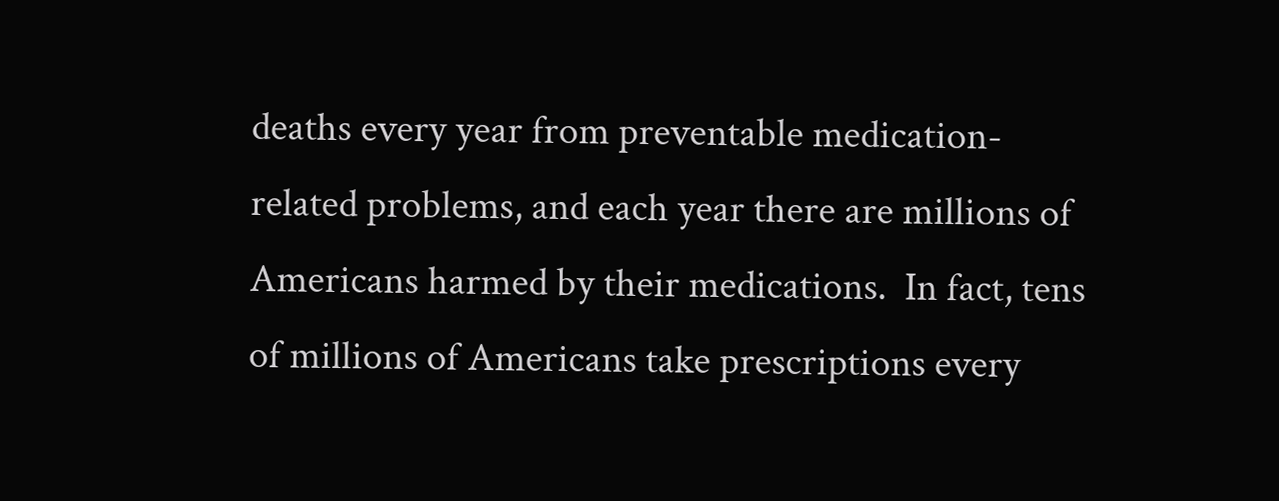deaths every year from preventable medication-related problems, and each year there are millions of Americans harmed by their medications.  In fact, tens of millions of Americans take prescriptions every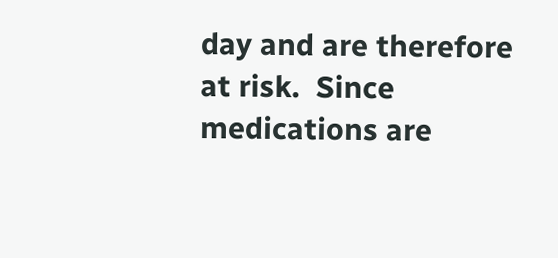day and are therefore at risk.  Since medications are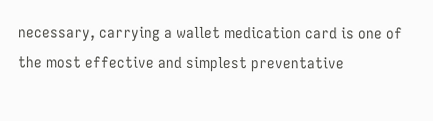necessary, carrying a wallet medication card is one of the most effective and simplest preventative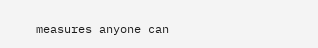measures anyone can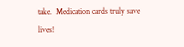take.  Medication cards truly save lives!